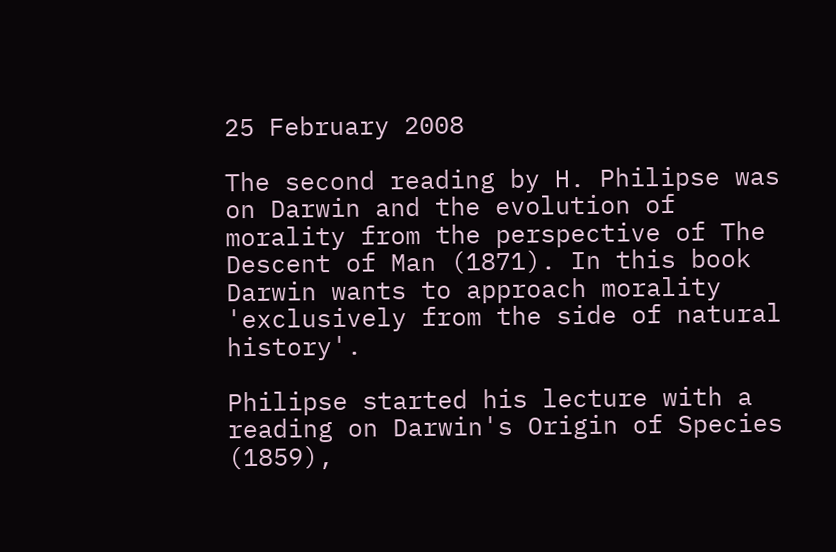25 February 2008

The second reading by H. Philipse was on Darwin and the evolution of morality from the perspective of The Descent of Man (1871). In this book Darwin wants to approach morality 'exclusively from the side of natural history'.

Philipse started his lecture with a reading on Darwin's Origin of Species (1859),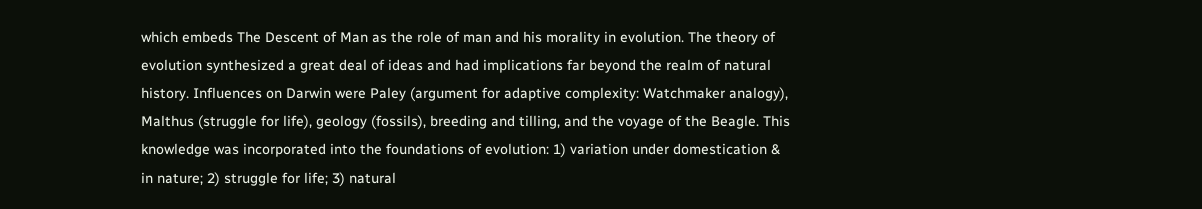which embeds The Descent of Man as the role of man and his morality in evolution. The theory of evolution synthesized a great deal of ideas and had implications far beyond the realm of natural history. Influences on Darwin were Paley (argument for adaptive complexity: Watchmaker analogy), Malthus (struggle for life), geology (fossils), breeding and tilling, and the voyage of the Beagle. This knowledge was incorporated into the foundations of evolution: 1) variation under domestication & in nature; 2) struggle for life; 3) natural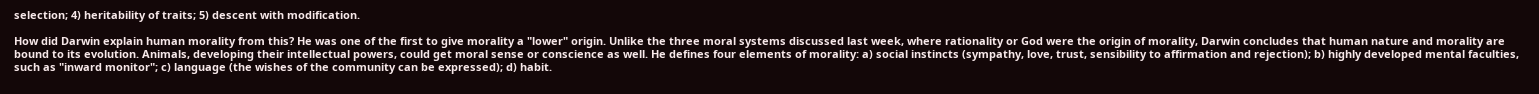selection; 4) heritability of traits; 5) descent with modification.

How did Darwin explain human morality from this? He was one of the first to give morality a "lower" origin. Unlike the three moral systems discussed last week, where rationality or God were the origin of morality, Darwin concludes that human nature and morality are bound to its evolution. Animals, developing their intellectual powers, could get moral sense or conscience as well. He defines four elements of morality: a) social instincts (sympathy, love, trust, sensibility to affirmation and rejection); b) highly developed mental faculties, such as "inward monitor"; c) language (the wishes of the community can be expressed); d) habit.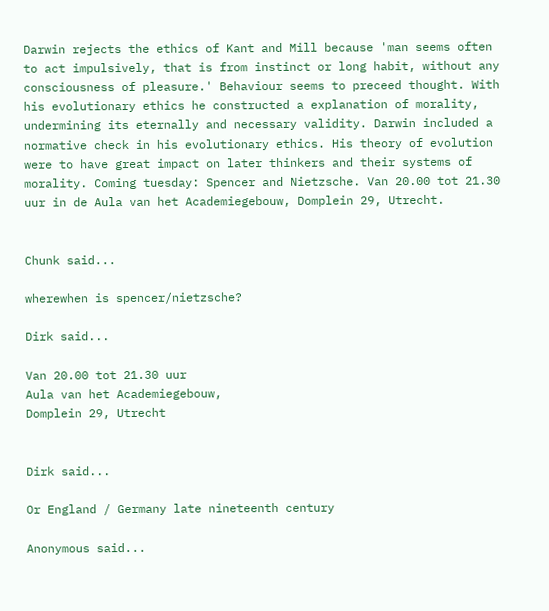Darwin rejects the ethics of Kant and Mill because 'man seems often to act impulsively, that is from instinct or long habit, without any consciousness of pleasure.' Behaviour seems to preceed thought. With his evolutionary ethics he constructed a explanation of morality, undermining its eternally and necessary validity. Darwin included a normative check in his evolutionary ethics. His theory of evolution were to have great impact on later thinkers and their systems of morality. Coming tuesday: Spencer and Nietzsche. Van 20.00 tot 21.30 uur in de Aula van het Academiegebouw, Domplein 29, Utrecht.


Chunk said...

wherewhen is spencer/nietzsche?

Dirk said...

Van 20.00 tot 21.30 uur
Aula van het Academiegebouw,
Domplein 29, Utrecht


Dirk said...

Or England / Germany late nineteenth century

Anonymous said...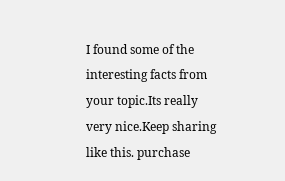I found some of the interesting facts from your topic.Its really very nice.Keep sharing like this. purchase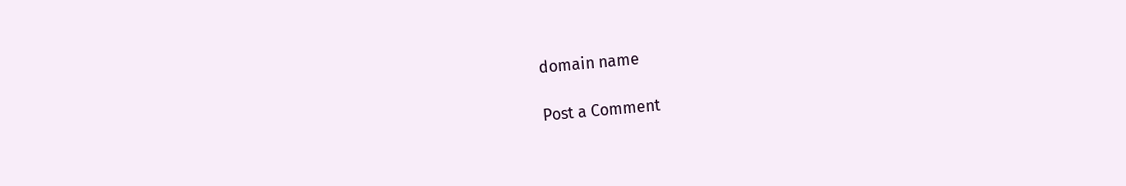domain name

Post a Comment